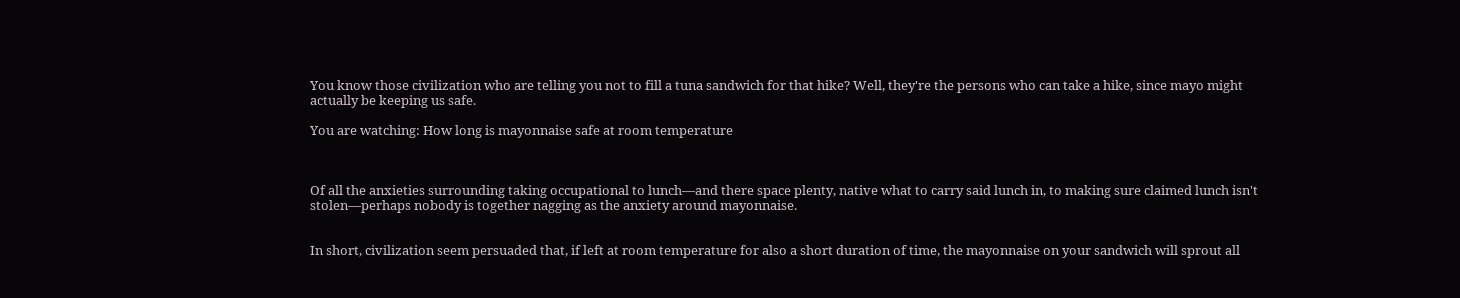You know those civilization who are telling you not to fill a tuna sandwich for that hike? Well, they're the persons who can take a hike, since mayo might actually be keeping us safe.

You are watching: How long is mayonnaise safe at room temperature



Of all the anxieties surrounding taking occupational to lunch—and there space plenty, native what to carry said lunch in, to making sure claimed lunch isn't stolen—perhaps nobody is together nagging as the anxiety around mayonnaise.


In short, civilization seem persuaded that, if left at room temperature for also a short duration of time, the mayonnaise on your sandwich will sprout all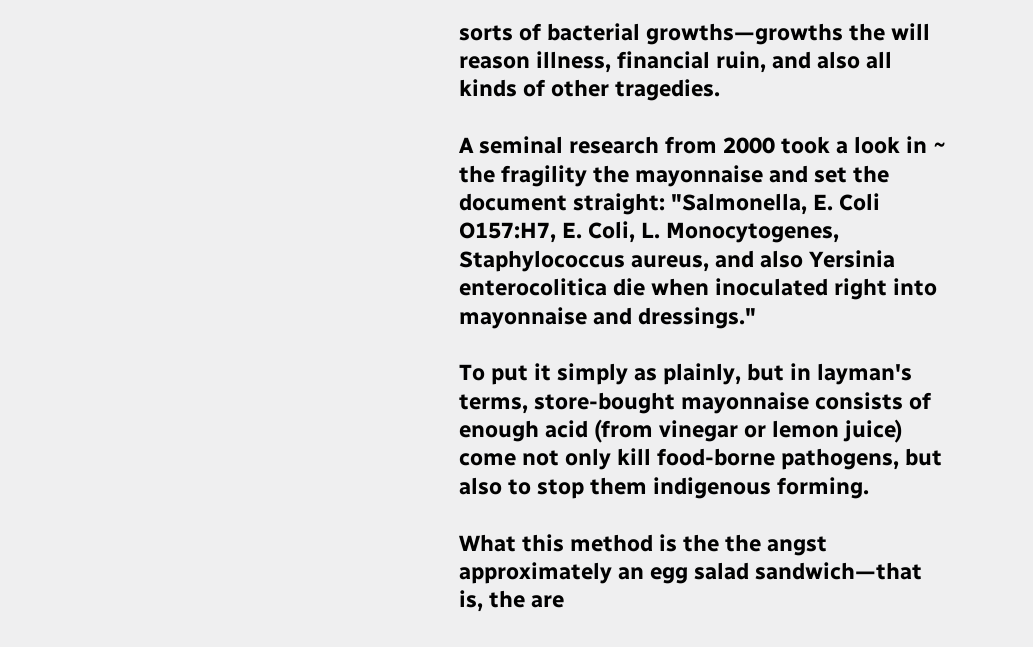sorts of bacterial growths—growths the will reason illness, financial ruin, and also all kinds of other tragedies.

A seminal research from 2000 took a look in ~ the fragility the mayonnaise and set the document straight: "Salmonella, E. Coli O157:H7, E. Coli, L. Monocytogenes, Staphylococcus aureus, and also Yersinia enterocolitica die when inoculated right into mayonnaise and dressings."

To put it simply as plainly, but in layman's terms, store-bought mayonnaise consists of enough acid (from vinegar or lemon juice) come not only kill food-borne pathogens, but also to stop them indigenous forming.

What this method is the the angst approximately an egg salad sandwich—that is, the are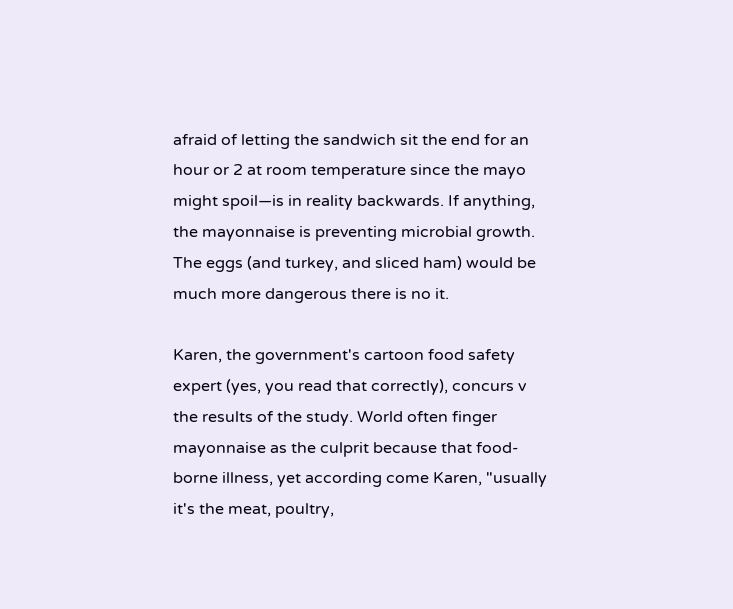afraid of letting the sandwich sit the end for an hour or 2 at room temperature since the mayo might spoil—is in reality backwards. If anything, the mayonnaise is preventing microbial growth. The eggs (and turkey, and sliced ham) would be much more dangerous there is no it.

Karen, the government's cartoon food safety expert (yes, you read that correctly), concurs v the results of the study. World often finger mayonnaise as the culprit because that food-borne illness, yet according come Karen, "usually it's the meat, poultry,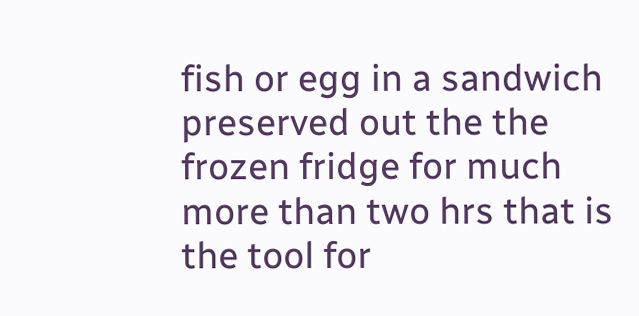fish or egg in a sandwich preserved out the the frozen fridge for much more than two hrs that is the tool for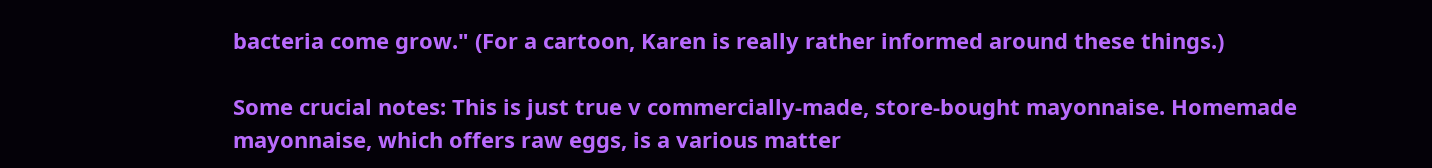bacteria come grow." (For a cartoon, Karen is really rather informed around these things.)

Some crucial notes: This is just true v commercially-made, store-bought mayonnaise. Homemade mayonnaise, which offers raw eggs, is a various matter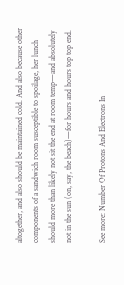altogether, and also should be maintained cold. And also because other components of a sandwich room susceptible to spoilage, her lunch should more than likely not sit the end at room temp—and absolutely not in the sun (on, say, the beach)—for hours and hours top top end.

See more: Number Of Protons And Electrons In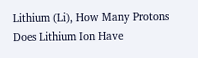Lithium (Li), How Many Protons Does Lithium Ion Have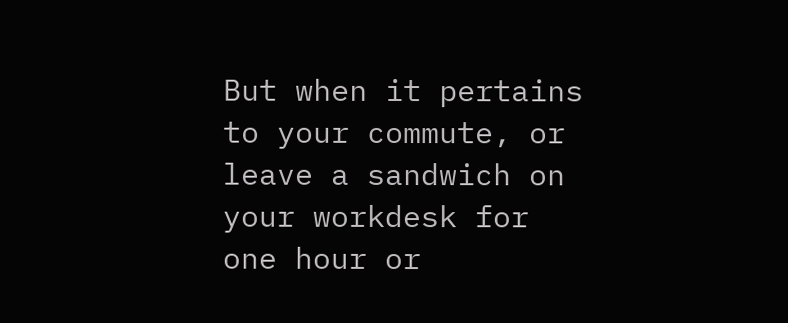But when it pertains to your commute, or leave a sandwich on your workdesk for one hour or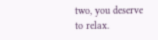two, you deserve to relax.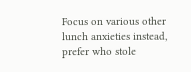Focus on various other lunch anxieties instead, prefer who stole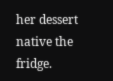her dessert native the fridge.